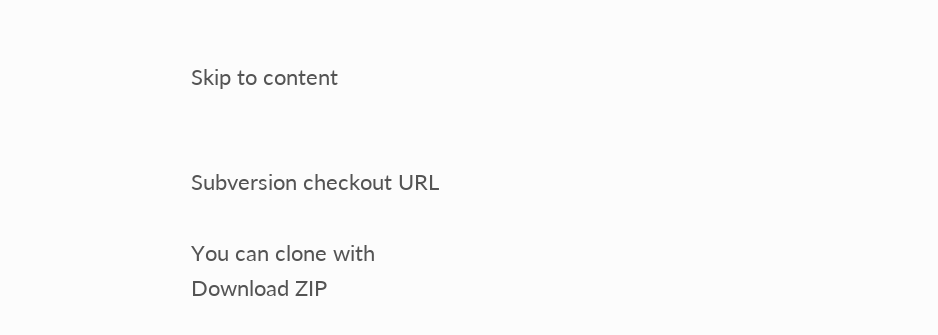Skip to content


Subversion checkout URL

You can clone with
Download ZIP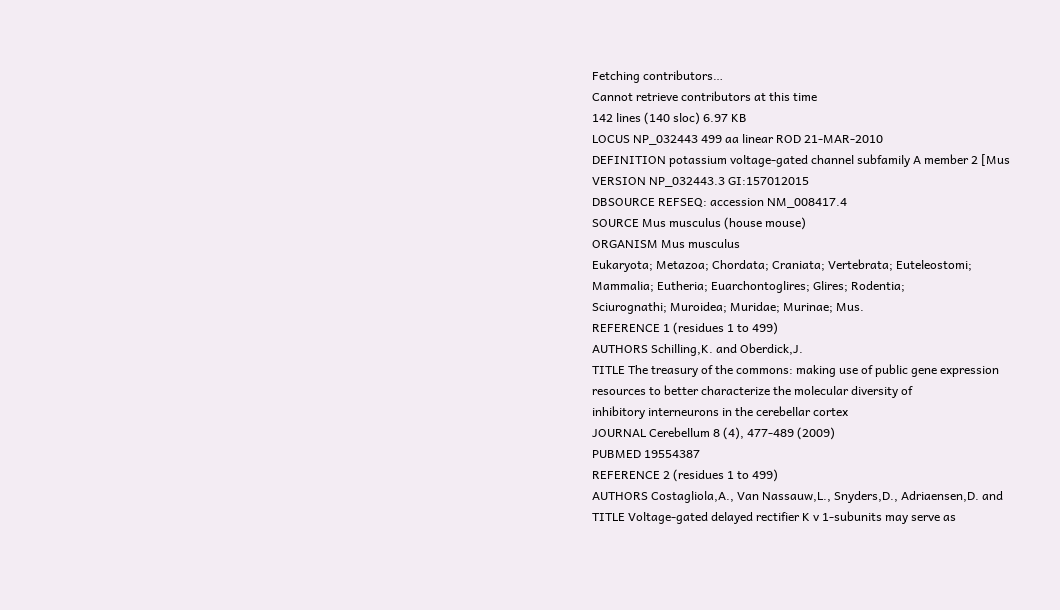Fetching contributors…
Cannot retrieve contributors at this time
142 lines (140 sloc) 6.97 KB
LOCUS NP_032443 499 aa linear ROD 21-MAR-2010
DEFINITION potassium voltage-gated channel subfamily A member 2 [Mus
VERSION NP_032443.3 GI:157012015
DBSOURCE REFSEQ: accession NM_008417.4
SOURCE Mus musculus (house mouse)
ORGANISM Mus musculus
Eukaryota; Metazoa; Chordata; Craniata; Vertebrata; Euteleostomi;
Mammalia; Eutheria; Euarchontoglires; Glires; Rodentia;
Sciurognathi; Muroidea; Muridae; Murinae; Mus.
REFERENCE 1 (residues 1 to 499)
AUTHORS Schilling,K. and Oberdick,J.
TITLE The treasury of the commons: making use of public gene expression
resources to better characterize the molecular diversity of
inhibitory interneurons in the cerebellar cortex
JOURNAL Cerebellum 8 (4), 477-489 (2009)
PUBMED 19554387
REFERENCE 2 (residues 1 to 499)
AUTHORS Costagliola,A., Van Nassauw,L., Snyders,D., Adriaensen,D. and
TITLE Voltage-gated delayed rectifier K v 1-subunits may serve as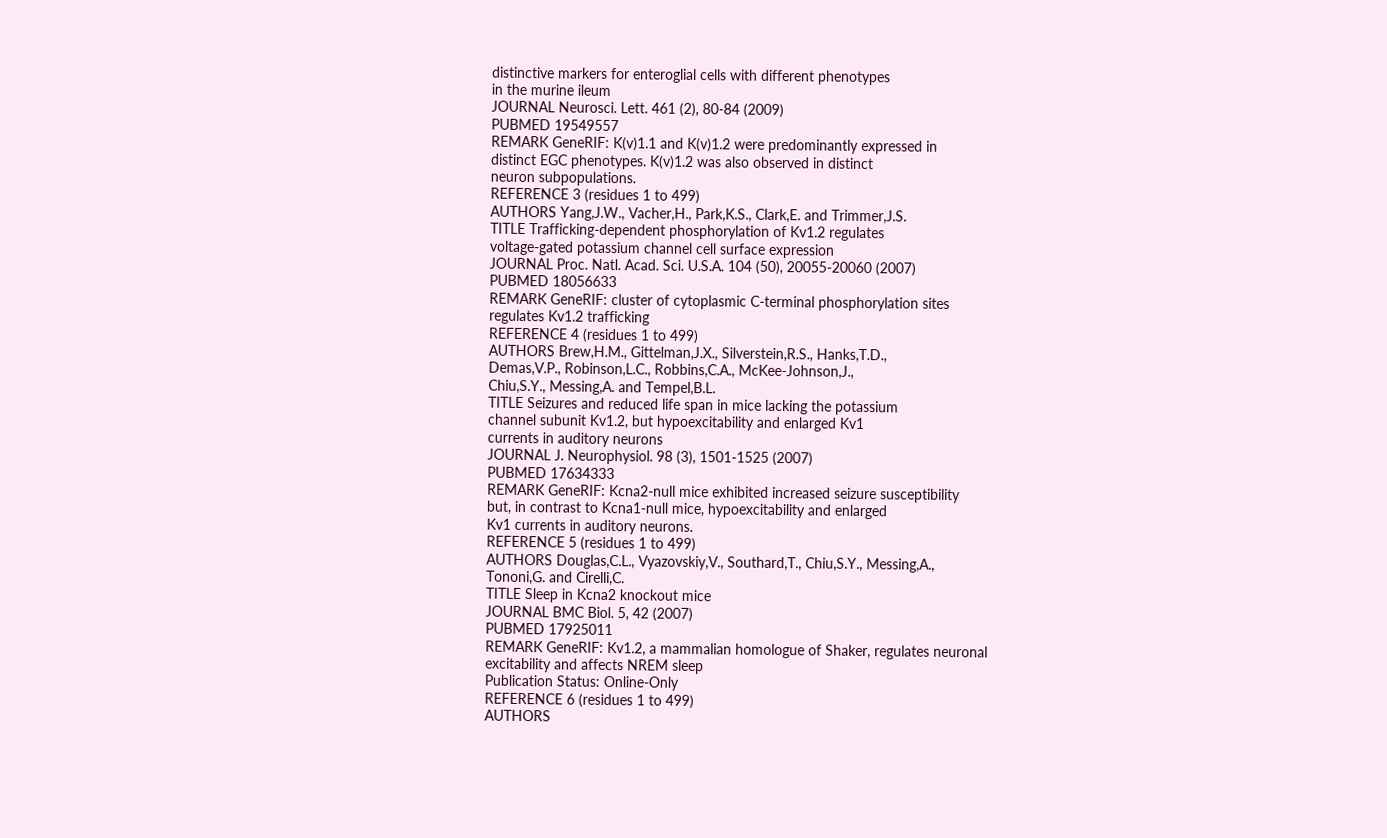distinctive markers for enteroglial cells with different phenotypes
in the murine ileum
JOURNAL Neurosci. Lett. 461 (2), 80-84 (2009)
PUBMED 19549557
REMARK GeneRIF: K(v)1.1 and K(v)1.2 were predominantly expressed in
distinct EGC phenotypes. K(v)1.2 was also observed in distinct
neuron subpopulations.
REFERENCE 3 (residues 1 to 499)
AUTHORS Yang,J.W., Vacher,H., Park,K.S., Clark,E. and Trimmer,J.S.
TITLE Trafficking-dependent phosphorylation of Kv1.2 regulates
voltage-gated potassium channel cell surface expression
JOURNAL Proc. Natl. Acad. Sci. U.S.A. 104 (50), 20055-20060 (2007)
PUBMED 18056633
REMARK GeneRIF: cluster of cytoplasmic C-terminal phosphorylation sites
regulates Kv1.2 trafficking
REFERENCE 4 (residues 1 to 499)
AUTHORS Brew,H.M., Gittelman,J.X., Silverstein,R.S., Hanks,T.D.,
Demas,V.P., Robinson,L.C., Robbins,C.A., McKee-Johnson,J.,
Chiu,S.Y., Messing,A. and Tempel,B.L.
TITLE Seizures and reduced life span in mice lacking the potassium
channel subunit Kv1.2, but hypoexcitability and enlarged Kv1
currents in auditory neurons
JOURNAL J. Neurophysiol. 98 (3), 1501-1525 (2007)
PUBMED 17634333
REMARK GeneRIF: Kcna2-null mice exhibited increased seizure susceptibility
but, in contrast to Kcna1-null mice, hypoexcitability and enlarged
Kv1 currents in auditory neurons.
REFERENCE 5 (residues 1 to 499)
AUTHORS Douglas,C.L., Vyazovskiy,V., Southard,T., Chiu,S.Y., Messing,A.,
Tononi,G. and Cirelli,C.
TITLE Sleep in Kcna2 knockout mice
JOURNAL BMC Biol. 5, 42 (2007)
PUBMED 17925011
REMARK GeneRIF: Kv1.2, a mammalian homologue of Shaker, regulates neuronal
excitability and affects NREM sleep
Publication Status: Online-Only
REFERENCE 6 (residues 1 to 499)
AUTHORS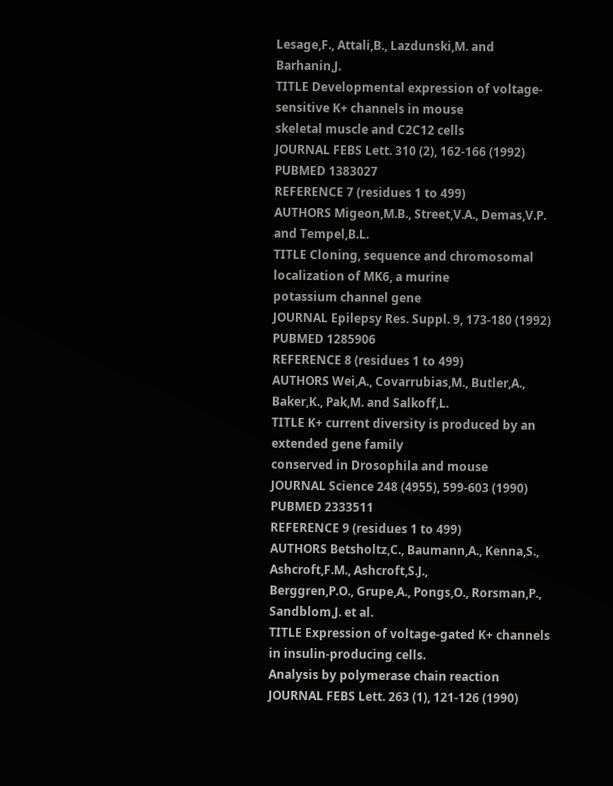Lesage,F., Attali,B., Lazdunski,M. and Barhanin,J.
TITLE Developmental expression of voltage-sensitive K+ channels in mouse
skeletal muscle and C2C12 cells
JOURNAL FEBS Lett. 310 (2), 162-166 (1992)
PUBMED 1383027
REFERENCE 7 (residues 1 to 499)
AUTHORS Migeon,M.B., Street,V.A., Demas,V.P. and Tempel,B.L.
TITLE Cloning, sequence and chromosomal localization of MK6, a murine
potassium channel gene
JOURNAL Epilepsy Res. Suppl. 9, 173-180 (1992)
PUBMED 1285906
REFERENCE 8 (residues 1 to 499)
AUTHORS Wei,A., Covarrubias,M., Butler,A., Baker,K., Pak,M. and Salkoff,L.
TITLE K+ current diversity is produced by an extended gene family
conserved in Drosophila and mouse
JOURNAL Science 248 (4955), 599-603 (1990)
PUBMED 2333511
REFERENCE 9 (residues 1 to 499)
AUTHORS Betsholtz,C., Baumann,A., Kenna,S., Ashcroft,F.M., Ashcroft,S.J.,
Berggren,P.O., Grupe,A., Pongs,O., Rorsman,P., Sandblom,J. et al.
TITLE Expression of voltage-gated K+ channels in insulin-producing cells.
Analysis by polymerase chain reaction
JOURNAL FEBS Lett. 263 (1), 121-126 (1990)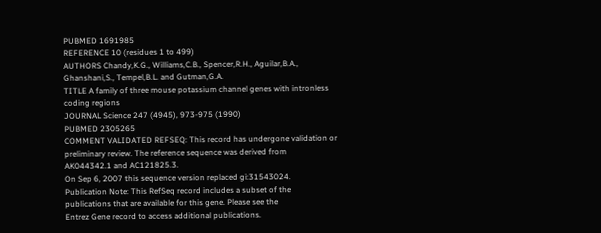PUBMED 1691985
REFERENCE 10 (residues 1 to 499)
AUTHORS Chandy,K.G., Williams,C.B., Spencer,R.H., Aguilar,B.A.,
Ghanshani,S., Tempel,B.L. and Gutman,G.A.
TITLE A family of three mouse potassium channel genes with intronless
coding regions
JOURNAL Science 247 (4945), 973-975 (1990)
PUBMED 2305265
COMMENT VALIDATED REFSEQ: This record has undergone validation or
preliminary review. The reference sequence was derived from
AK044342.1 and AC121825.3.
On Sep 6, 2007 this sequence version replaced gi:31543024.
Publication Note: This RefSeq record includes a subset of the
publications that are available for this gene. Please see the
Entrez Gene record to access additional publications.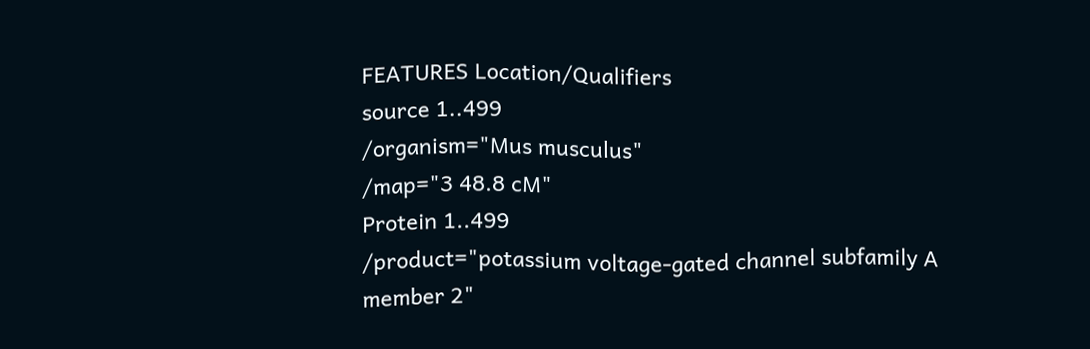FEATURES Location/Qualifiers
source 1..499
/organism="Mus musculus"
/map="3 48.8 cM"
Protein 1..499
/product="potassium voltage-gated channel subfamily A
member 2"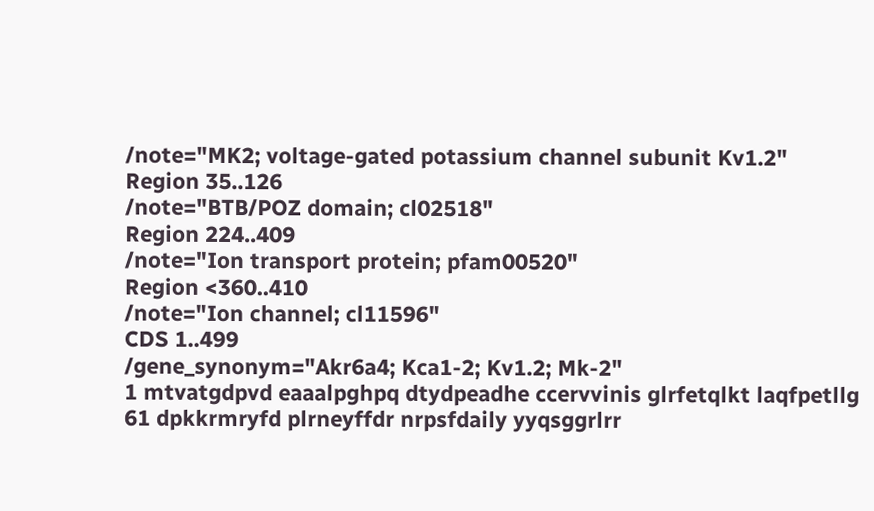/note="MK2; voltage-gated potassium channel subunit Kv1.2"
Region 35..126
/note="BTB/POZ domain; cl02518"
Region 224..409
/note="Ion transport protein; pfam00520"
Region <360..410
/note="Ion channel; cl11596"
CDS 1..499
/gene_synonym="Akr6a4; Kca1-2; Kv1.2; Mk-2"
1 mtvatgdpvd eaaalpghpq dtydpeadhe ccervvinis glrfetqlkt laqfpetllg
61 dpkkrmryfd plrneyffdr nrpsfdaily yyqsggrlrr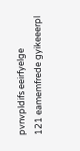pvnvpldifs eeirfyelge
121 eamemfrede gyikeeerpl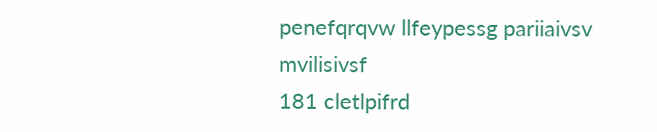penefqrqvw llfeypessg pariiaivsv mvilisivsf
181 cletlpifrd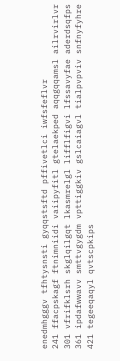enedmhgggv tfhtysnsti gyqqstsftd pffivetlci iwfsfeflvr
241 ffacpskagf ftnimniidi vaiipyfitl gtelaekped aqqgqqamsl ailrvirlvr
301 vfrifklsrh skglqilgqt lkasmrelgl lifflfigvi lfssavyfae aderdsqfps
361 ipdafwwavv smttvgygdm vpttiggkiv gslcaiagvl tialpvpviv snfnyfyhre
421 tegeeqaqyl qvtscpkips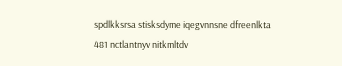spdlkksrsa stisksdyme iqegvnnsne dfreenlkta
481 nctlantnyv nitkmltdv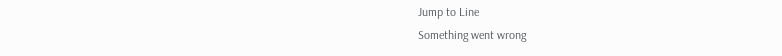Jump to Line
Something went wrong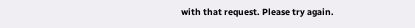with that request. Please try again.